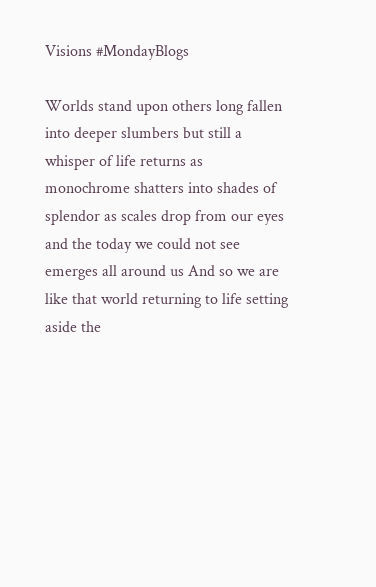Visions #MondayBlogs

Worlds stand upon others long fallen into deeper slumbers but still a whisper of life returns as monochrome shatters into shades of splendor as scales drop from our eyes and the today we could not see emerges all around us And so we are like that world returning to life setting aside the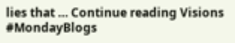lies that … Continue reading Visions #MondayBlogs